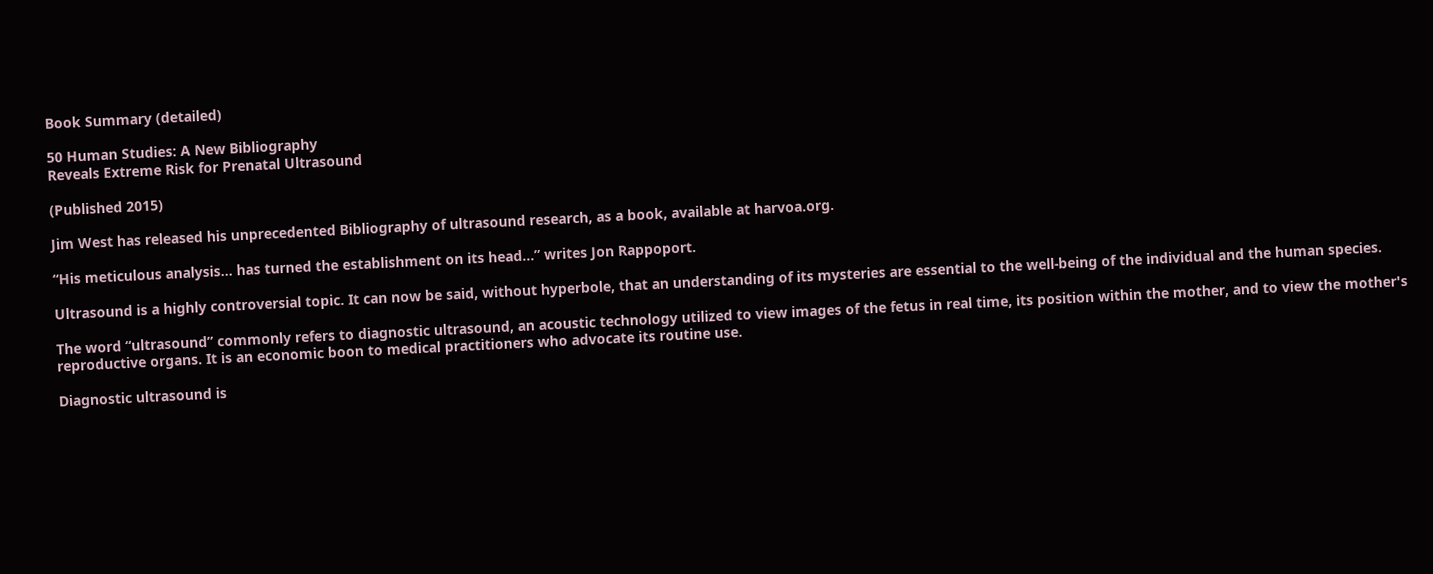Book Summary (detailed)

50 Human Studies: A New Bibliography
Reveals Extreme Risk for Prenatal Ultrasound

(Published 2015)

Jim West has released his unprecedented Bibliography of ultrasound research, as a book, available at harvoa.org.

“His meticulous analysis... has turned the establishment on its head...” writes Jon Rappoport.

Ultrasound is a highly controversial topic. It can now be said, without hyperbole, that an understanding of its mysteries are essential to the well-being of the individual and the human species.

The word “ultrasound” commonly refers to diagnostic ultrasound, an acoustic technology utilized to view images of the fetus in real time, its position within the mother, and to view the mother's reproductive organs. It is an economic boon to medical practitioners who advocate its routine use.

Diagnostic ultrasound is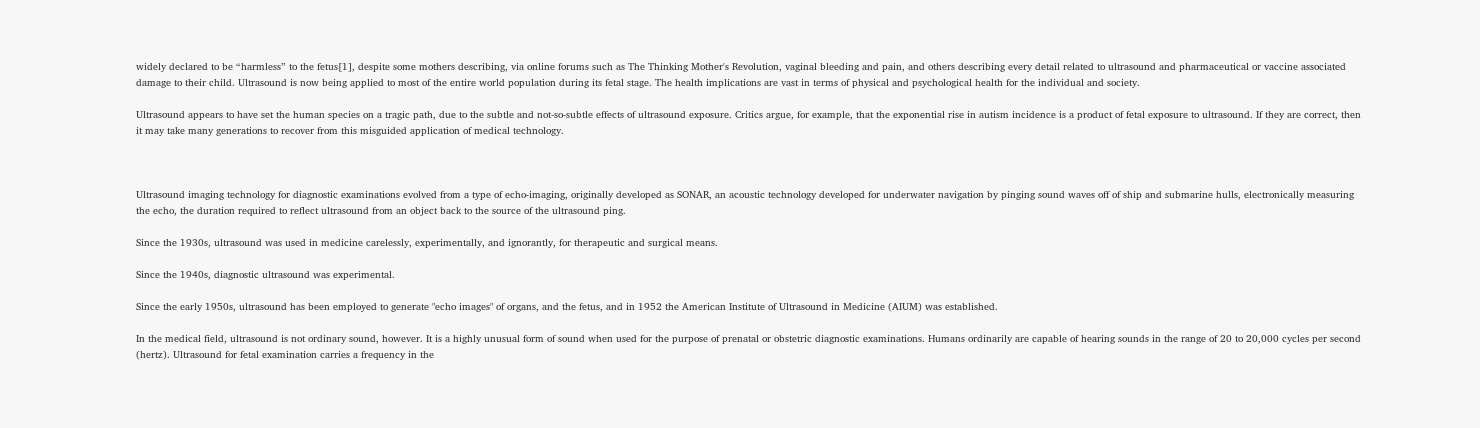widely declared to be “harmless” to the fetus[1], despite some mothers describing, via online forums such as The Thinking Mother's Revolution, vaginal bleeding and pain, and others describing every detail related to ultrasound and pharmaceutical or vaccine associated damage to their child. Ultrasound is now being applied to most of the entire world population during its fetal stage. The health implications are vast in terms of physical and psychological health for the individual and society.

Ultrasound appears to have set the human species on a tragic path, due to the subtle and not-so-subtle effects of ultrasound exposure. Critics argue, for example, that the exponential rise in autism incidence is a product of fetal exposure to ultrasound. If they are correct, then it may take many generations to recover from this misguided application of medical technology.



Ultrasound imaging technology for diagnostic examinations evolved from a type of echo-imaging, originally developed as SONAR, an acoustic technology developed for underwater navigation by pinging sound waves off of ship and submarine hulls, electronically measuring the echo, the duration required to reflect ultrasound from an object back to the source of the ultrasound ping.

Since the 1930s, ultrasound was used in medicine carelessly, experimentally, and ignorantly, for therapeutic and surgical means.

Since the 1940s, diagnostic ultrasound was experimental.

Since the early 1950s, ultrasound has been employed to generate "echo images" of organs, and the fetus, and in 1952 the American Institute of Ultrasound in Medicine (AIUM) was established.

In the medical field, ultrasound is not ordinary sound, however. It is a highly unusual form of sound when used for the purpose of prenatal or obstetric diagnostic examinations. Humans ordinarily are capable of hearing sounds in the range of 20 to 20,000 cycles per second (hertz). Ultrasound for fetal examination carries a frequency in the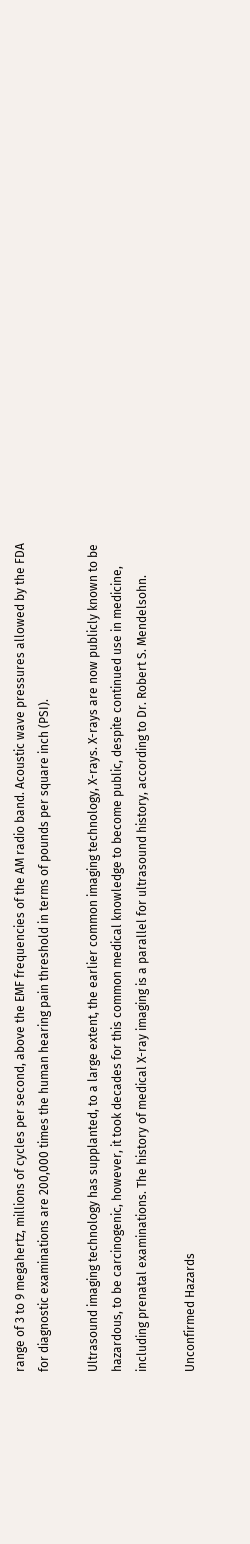range of 3 to 9 megahertz, millions of cycles per second, above the EMF frequencies of the AM radio band. Acoustic wave pressures allowed by the FDA for diagnostic examinations are 200,000 times the human hearing pain threshold in terms of pounds per square inch (PSI).

Ultrasound imaging technology has supplanted, to a large extent, the earlier common imaging technology, X-rays. X-rays are now publicly known to be hazardous, to be carcinogenic, however, it took decades for this common medical knowledge to become public, despite continued use in medicine, including prenatal examinations. The history of medical X-ray imaging is a parallel for ultrasound history, according to Dr. Robert S. Mendelsohn.

Unconfirmed Hazards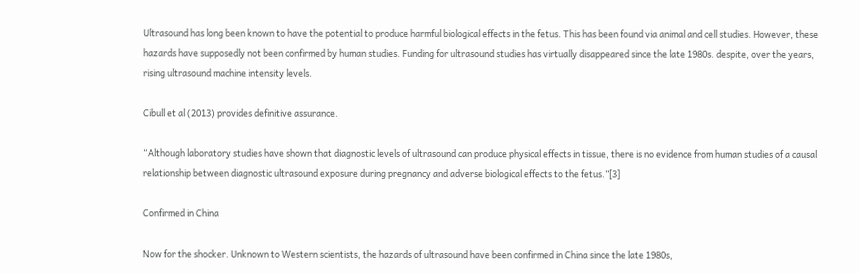Ultrasound has long been known to have the potential to produce harmful biological effects in the fetus. This has been found via animal and cell studies. However, these hazards have supposedly not been confirmed by human studies. Funding for ultrasound studies has virtually disappeared since the late 1980s. despite, over the years, rising ultrasound machine intensity levels.

Cibull et al (2013) provides definitive assurance.

“Although laboratory studies have shown that diagnostic levels of ultrasound can produce physical effects in tissue, there is no evidence from human studies of a causal relationship between diagnostic ultrasound exposure during pregnancy and adverse biological effects to the fetus.”[3]

Confirmed in China

Now for the shocker. Unknown to Western scientists, the hazards of ultrasound have been confirmed in China since the late 1980s,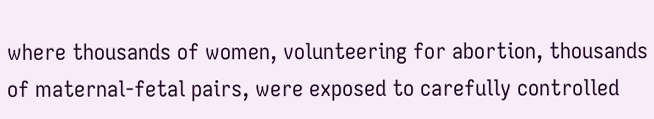where thousands of women, volunteering for abortion, thousands of maternal-fetal pairs, were exposed to carefully controlled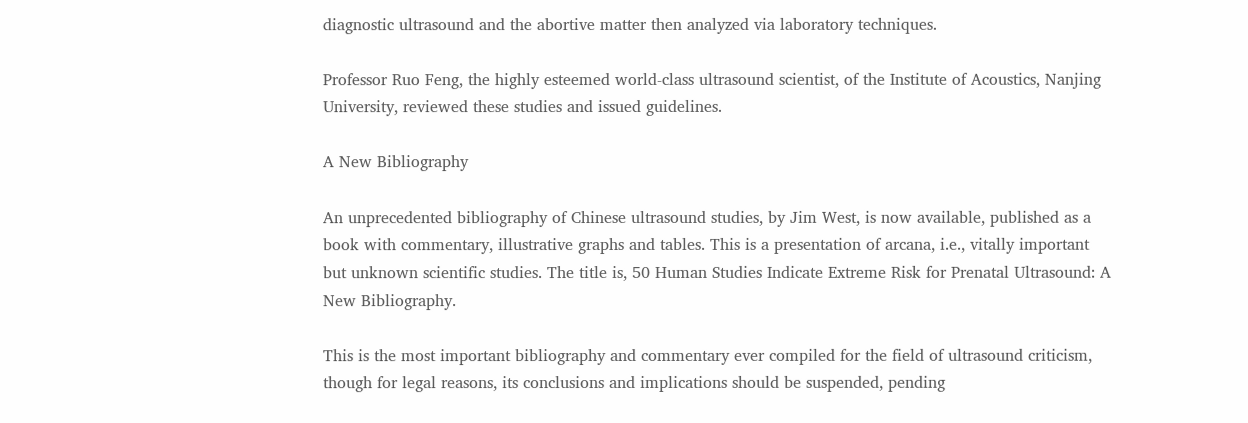diagnostic ultrasound and the abortive matter then analyzed via laboratory techniques.

Professor Ruo Feng, the highly esteemed world-class ultrasound scientist, of the Institute of Acoustics, Nanjing University, reviewed these studies and issued guidelines.

A New Bibliography

An unprecedented bibliography of Chinese ultrasound studies, by Jim West, is now available, published as a book with commentary, illustrative graphs and tables. This is a presentation of arcana, i.e., vitally important but unknown scientific studies. The title is, 50 Human Studies Indicate Extreme Risk for Prenatal Ultrasound: A New Bibliography.

This is the most important bibliography and commentary ever compiled for the field of ultrasound criticism, though for legal reasons, its conclusions and implications should be suspended, pending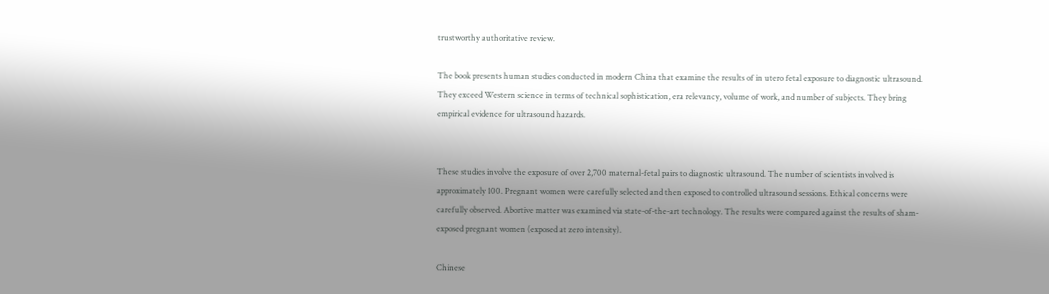trustworthy authoritative review.

The book presents human studies conducted in modern China that examine the results of in utero fetal exposure to diagnostic ultrasound. They exceed Western science in terms of technical sophistication, era relevancy, volume of work, and number of subjects. They bring empirical evidence for ultrasound hazards.


These studies involve the exposure of over 2,700 maternal-fetal pairs to diagnostic ultrasound. The number of scientists involved is approximately 100. Pregnant women were carefully selected and then exposed to controlled ultrasound sessions. Ethical concerns were carefully observed. Abortive matter was examined via state-of-the-art technology. The results were compared against the results of sham-exposed pregnant women (exposed at zero intensity).

Chinese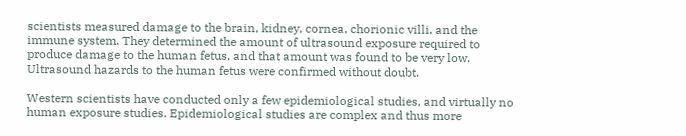scientists measured damage to the brain, kidney, cornea, chorionic villi, and the immune system. They determined the amount of ultrasound exposure required to produce damage to the human fetus, and that amount was found to be very low. Ultrasound hazards to the human fetus were confirmed without doubt.

Western scientists have conducted only a few epidemiological studies, and virtually no human exposure studies. Epidemiological studies are complex and thus more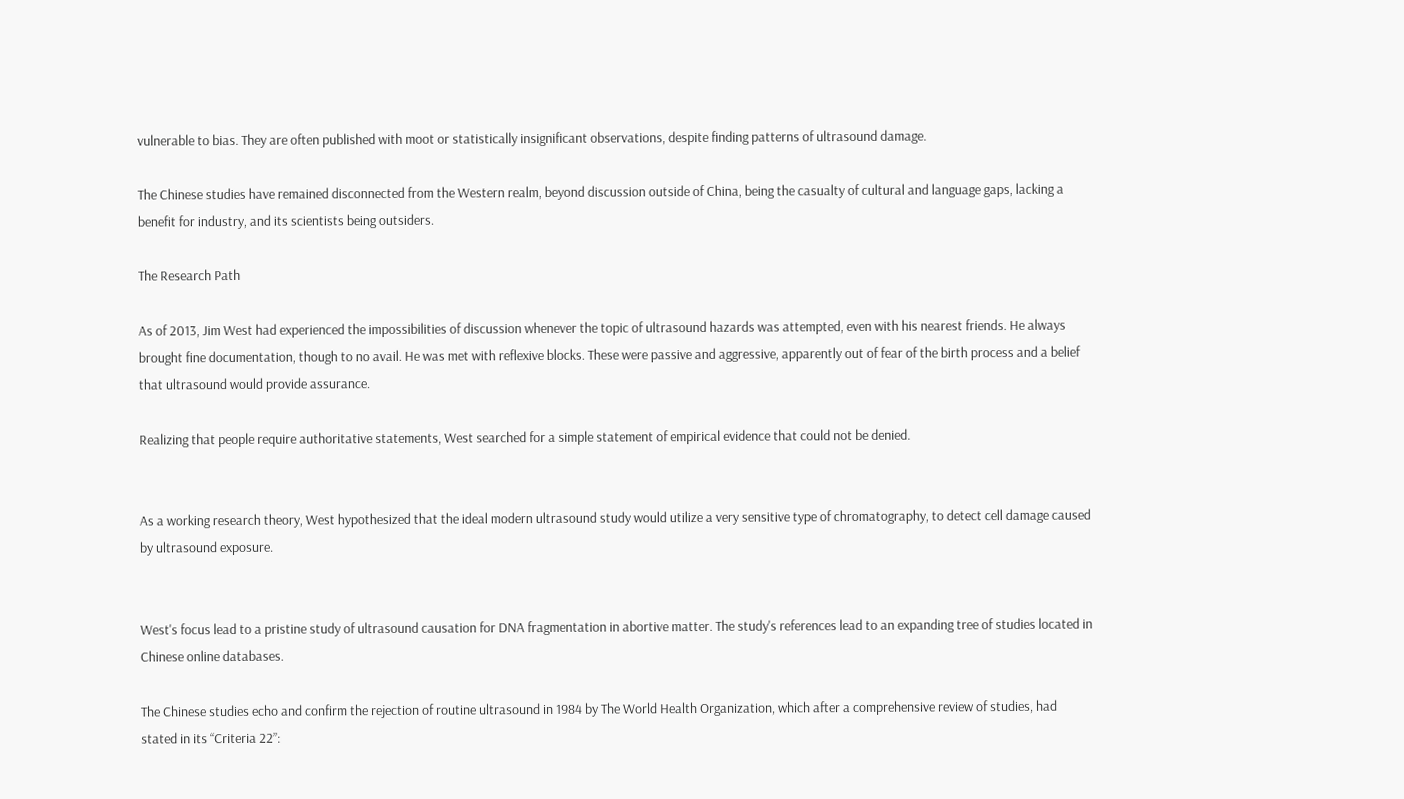vulnerable to bias. They are often published with moot or statistically insignificant observations, despite finding patterns of ultrasound damage.

The Chinese studies have remained disconnected from the Western realm, beyond discussion outside of China, being the casualty of cultural and language gaps, lacking a benefit for industry, and its scientists being outsiders.

The Research Path

As of 2013, Jim West had experienced the impossibilities of discussion whenever the topic of ultrasound hazards was attempted, even with his nearest friends. He always brought fine documentation, though to no avail. He was met with reflexive blocks. These were passive and aggressive, apparently out of fear of the birth process and a belief that ultrasound would provide assurance.

Realizing that people require authoritative statements, West searched for a simple statement of empirical evidence that could not be denied.


As a working research theory, West hypothesized that the ideal modern ultrasound study would utilize a very sensitive type of chromatography, to detect cell damage caused by ultrasound exposure.


West's focus lead to a pristine study of ultrasound causation for DNA fragmentation in abortive matter. The study's references lead to an expanding tree of studies located in Chinese online databases.

The Chinese studies echo and confirm the rejection of routine ultrasound in 1984 by The World Health Organization, which after a comprehensive review of studies, had stated in its “Criteria 22”: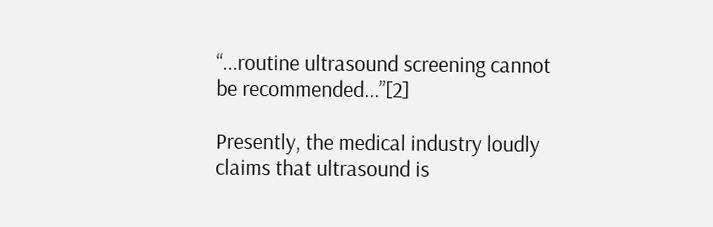“...routine ultrasound screening cannot be recommended...”[2]

Presently, the medical industry loudly claims that ultrasound is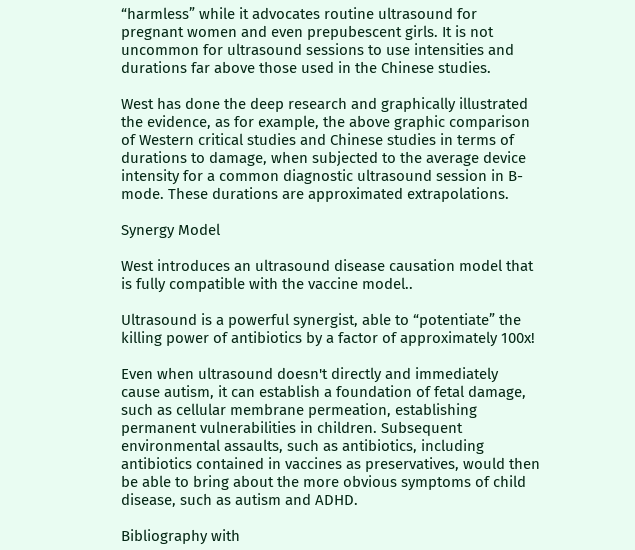“harmless” while it advocates routine ultrasound for pregnant women and even prepubescent girls. It is not uncommon for ultrasound sessions to use intensities and durations far above those used in the Chinese studies.

West has done the deep research and graphically illustrated the evidence, as for example, the above graphic comparison of Western critical studies and Chinese studies in terms of durations to damage, when subjected to the average device intensity for a common diagnostic ultrasound session in B-mode. These durations are approximated extrapolations.

Synergy Model

West introduces an ultrasound disease causation model that is fully compatible with the vaccine model..

Ultrasound is a powerful synergist, able to “potentiate” the killing power of antibiotics by a factor of approximately 100x!

Even when ultrasound doesn't directly and immediately cause autism, it can establish a foundation of fetal damage, such as cellular membrane permeation, establishing permanent vulnerabilities in children. Subsequent environmental assaults, such as antibiotics, including antibiotics contained in vaccines as preservatives, would then be able to bring about the more obvious symptoms of child disease, such as autism and ADHD.

Bibliography with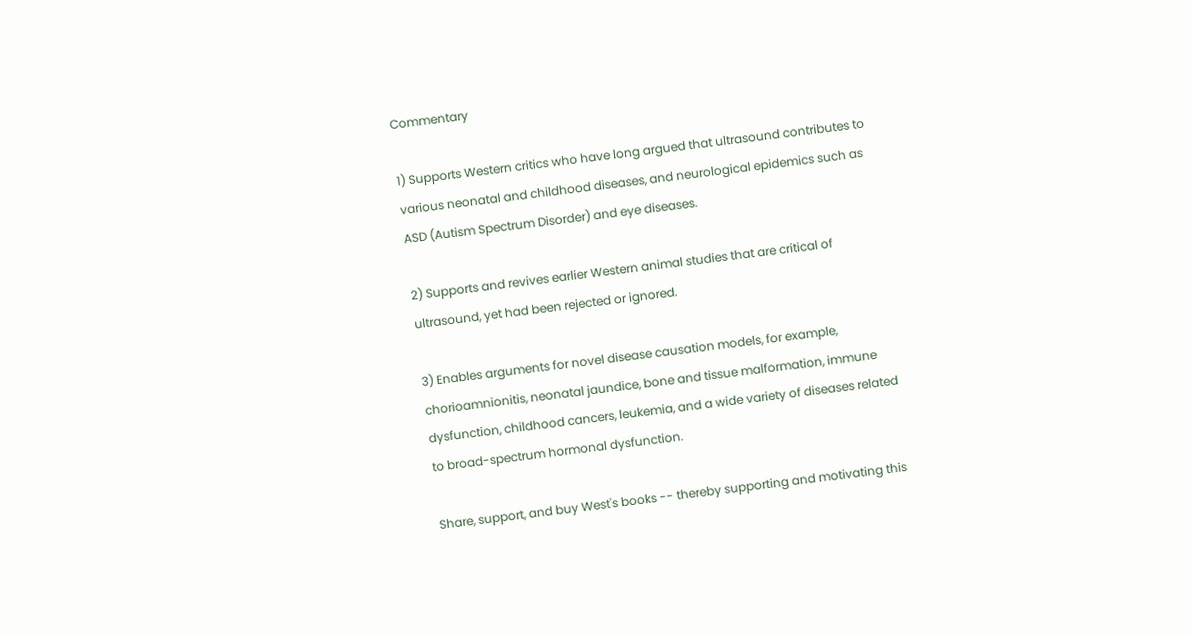Commentary

1) Supports Western critics who have long argued that ultrasound contributes to various neonatal and childhood diseases, and neurological epidemics such as ASD (Autism Spectrum Disorder) and eye diseases.

2) Supports and revives earlier Western animal studies that are critical of ultrasound, yet had been rejected or ignored.

3) Enables arguments for novel disease causation models, for example, chorioamnionitis, neonatal jaundice, bone and tissue malformation, immune dysfunction, childhood cancers, leukemia, and a wide variety of diseases related to broad-spectrum hormonal dysfunction.

Share, support, and buy West's books -- thereby supporting and motivating this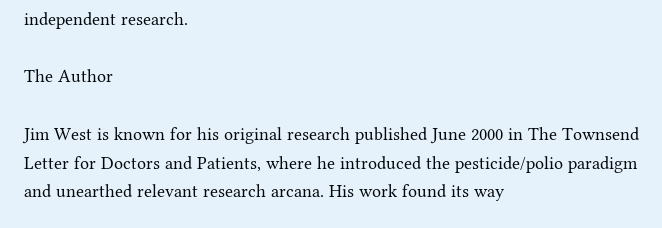independent research.

The Author

Jim West is known for his original research published June 2000 in The Townsend Letter for Doctors and Patients, where he introduced the pesticide/polio paradigm and unearthed relevant research arcana. His work found its way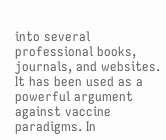into several professional books, journals, and websites. It has been used as a powerful argument against vaccine paradigms. In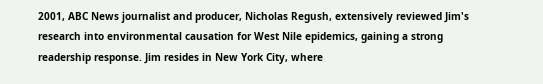2001, ABC News journalist and producer, Nicholas Regush, extensively reviewed Jim's research into environmental causation for West Nile epidemics, gaining a strong readership response. Jim resides in New York City, where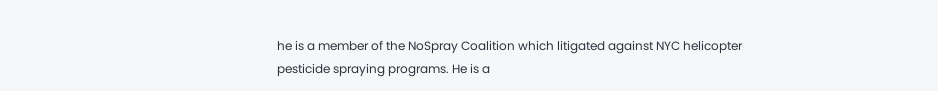he is a member of the NoSpray Coalition which litigated against NYC helicopter pesticide spraying programs. He is a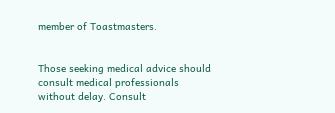member of Toastmasters.


Those seeking medical advice should consult medical professionals without delay. Consult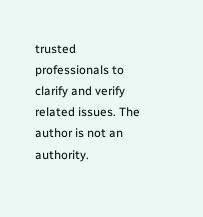trusted professionals to clarify and verify related issues. The author is not an authority.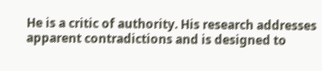He is a critic of authority. His research addresses apparent contradictions and is designed to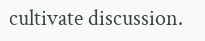cultivate discussion.